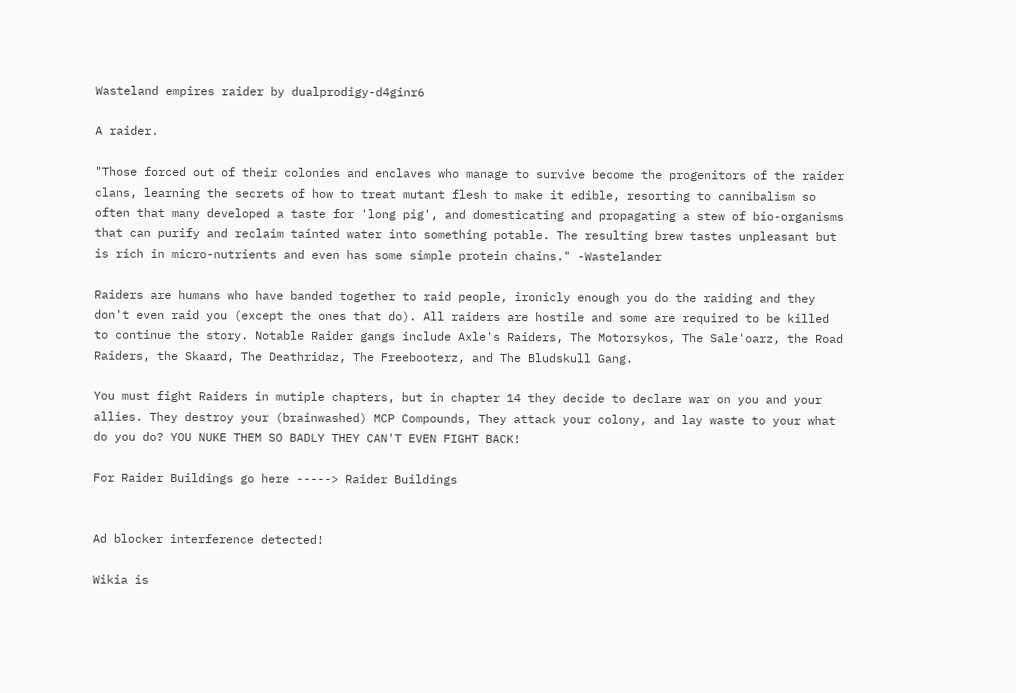Wasteland empires raider by dualprodigy-d4ginr6

A raider.

"Those forced out of their colonies and enclaves who manage to survive become the progenitors of the raider clans, learning the secrets of how to treat mutant flesh to make it edible, resorting to cannibalism so often that many developed a taste for 'long pig', and domesticating and propagating a stew of bio-organisms that can purify and reclaim tainted water into something potable. The resulting brew tastes unpleasant but is rich in micro-nutrients and even has some simple protein chains." -Wastelander

Raiders are humans who have banded together to raid people, ironicly enough you do the raiding and they don't even raid you (except the ones that do). All raiders are hostile and some are required to be killed to continue the story. Notable Raider gangs include Axle's Raiders, The Motorsykos, The Sale'oarz, the Road Raiders, the Skaard, The Deathridaz, The Freebooterz, and The Bludskull Gang.

You must fight Raiders in mutiple chapters, but in chapter 14 they decide to declare war on you and your allies. They destroy your (brainwashed) MCP Compounds, They attack your colony, and lay waste to your what do you do? YOU NUKE THEM SO BADLY THEY CAN'T EVEN FIGHT BACK!

For Raider Buildings go here -----> Raider Buildings


Ad blocker interference detected!

Wikia is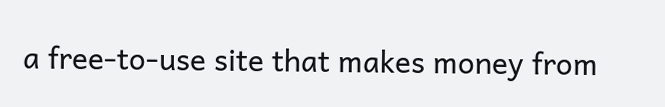a free-to-use site that makes money from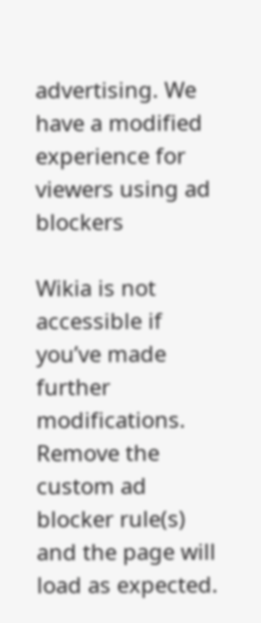advertising. We have a modified experience for viewers using ad blockers

Wikia is not accessible if you’ve made further modifications. Remove the custom ad blocker rule(s) and the page will load as expected.